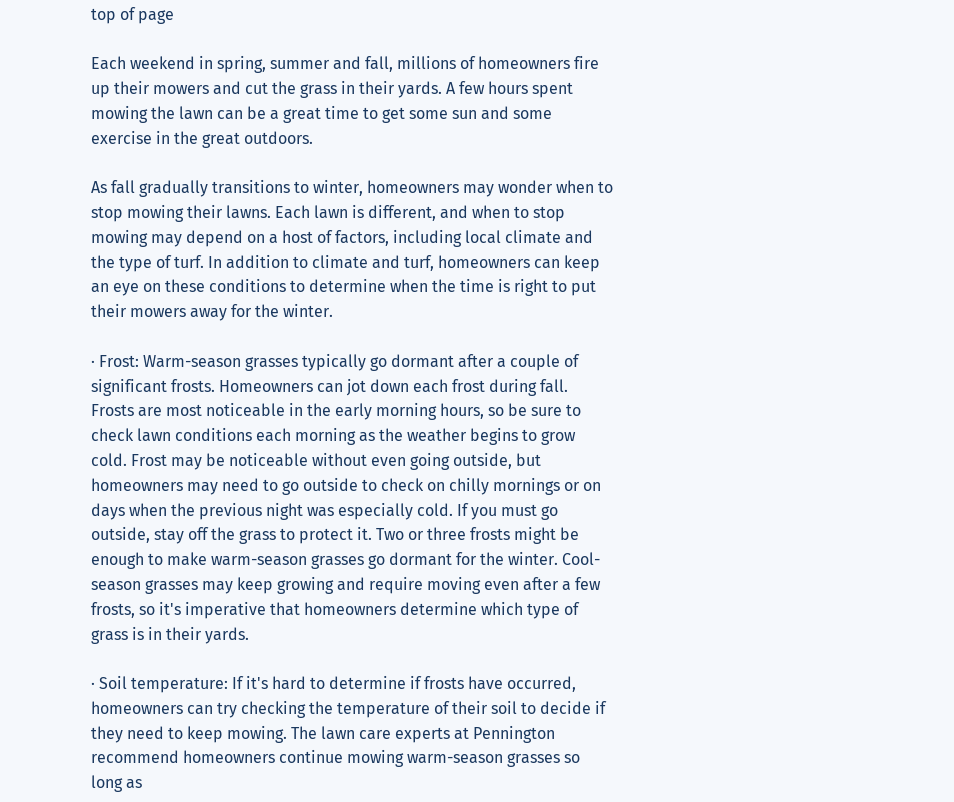top of page

Each weekend in spring, summer and fall, millions of homeowners fire up their mowers and cut the grass in their yards. A few hours spent mowing the lawn can be a great time to get some sun and some exercise in the great outdoors.

As fall gradually transitions to winter, homeowners may wonder when to stop mowing their lawns. Each lawn is different, and when to stop mowing may depend on a host of factors, including local climate and the type of turf. In addition to climate and turf, homeowners can keep an eye on these conditions to determine when the time is right to put their mowers away for the winter.

· Frost: Warm-season grasses typically go dormant after a couple of significant frosts. Homeowners can jot down each frost during fall. Frosts are most noticeable in the early morning hours, so be sure to check lawn conditions each morning as the weather begins to grow cold. Frost may be noticeable without even going outside, but homeowners may need to go outside to check on chilly mornings or on days when the previous night was especially cold. If you must go outside, stay off the grass to protect it. Two or three frosts might be enough to make warm-season grasses go dormant for the winter. Cool-season grasses may keep growing and require moving even after a few frosts, so it's imperative that homeowners determine which type of grass is in their yards.

· Soil temperature: If it's hard to determine if frosts have occurred, homeowners can try checking the temperature of their soil to decide if they need to keep mowing. The lawn care experts at Pennington recommend homeowners continue mowing warm-season grasses so long as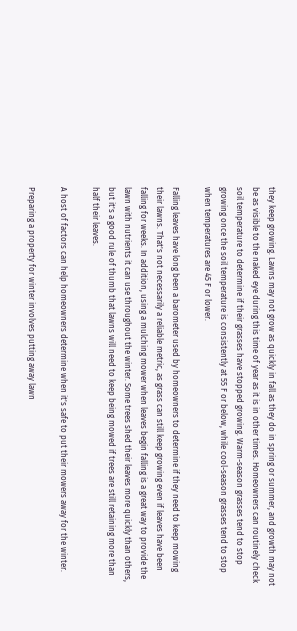they keep growing. Lawns may not grow as quickly in fall as they do in spring or summer, and growth may not be as visible to the naked eye during this time of year as it is in other times. Homeowners can routinely check soil temperature to determine if their grasses have stopped growing. Warm-season grasses tend to stop growing once the soil temperature is consistently at 55 F or below, while cool-season grasses tend to stop when temperatures are 45 F or lower.

Falling leaves have long been a barometer used by homeowners to determine if they need to keep mowing their lawns. That's not necessarily a reliable metric, as grass can still keep growing even if leaves have been falling for weeks. In addition, using a mulching mower when leaves begin falling is a great way to provide the lawn with nutrients it can use throughout the winter. Some trees shed their leaves more quickly than others, but it's a good rule of thumb that lawns will need to keep being mowed if trees are still retaining more than half their leaves.

A host of factors can help homeowners determine when it's safe to put their mowers away for the winter.

Preparing a property for winter involves putting away lawn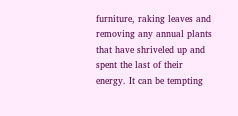furniture, raking leaves and removing any annual plants that have shriveled up and spent the last of their energy. It can be tempting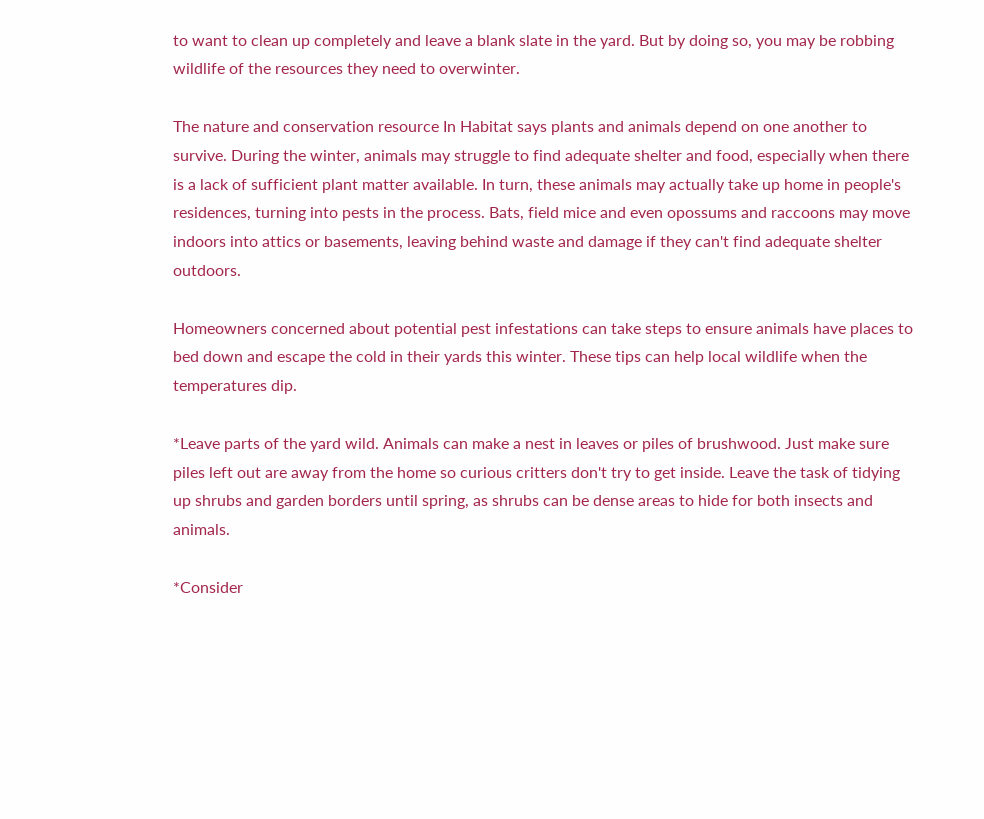to want to clean up completely and leave a blank slate in the yard. But by doing so, you may be robbing wildlife of the resources they need to overwinter.

The nature and conservation resource In Habitat says plants and animals depend on one another to survive. During the winter, animals may struggle to find adequate shelter and food, especially when there is a lack of sufficient plant matter available. In turn, these animals may actually take up home in people's residences, turning into pests in the process. Bats, field mice and even opossums and raccoons may move indoors into attics or basements, leaving behind waste and damage if they can't find adequate shelter outdoors.

Homeowners concerned about potential pest infestations can take steps to ensure animals have places to bed down and escape the cold in their yards this winter. These tips can help local wildlife when the temperatures dip.

*Leave parts of the yard wild. Animals can make a nest in leaves or piles of brushwood. Just make sure piles left out are away from the home so curious critters don't try to get inside. Leave the task of tidying up shrubs and garden borders until spring, as shrubs can be dense areas to hide for both insects and animals.

*Consider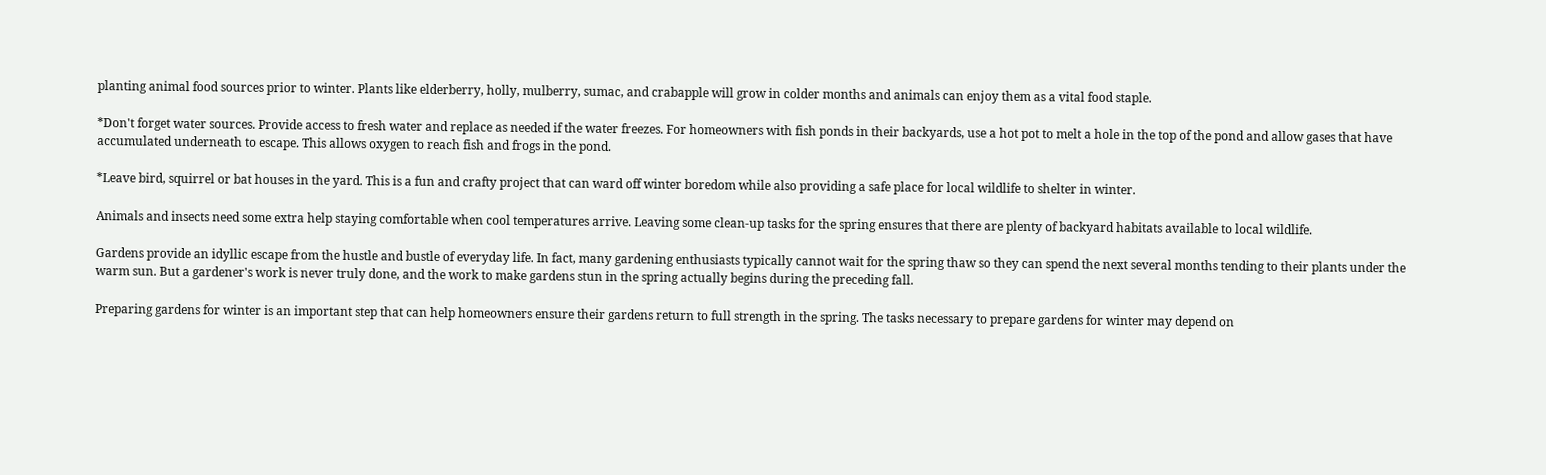planting animal food sources prior to winter. Plants like elderberry, holly, mulberry, sumac, and crabapple will grow in colder months and animals can enjoy them as a vital food staple.

*Don't forget water sources. Provide access to fresh water and replace as needed if the water freezes. For homeowners with fish ponds in their backyards, use a hot pot to melt a hole in the top of the pond and allow gases that have accumulated underneath to escape. This allows oxygen to reach fish and frogs in the pond.

*Leave bird, squirrel or bat houses in the yard. This is a fun and crafty project that can ward off winter boredom while also providing a safe place for local wildlife to shelter in winter.

Animals and insects need some extra help staying comfortable when cool temperatures arrive. Leaving some clean-up tasks for the spring ensures that there are plenty of backyard habitats available to local wildlife.

Gardens provide an idyllic escape from the hustle and bustle of everyday life. In fact, many gardening enthusiasts typically cannot wait for the spring thaw so they can spend the next several months tending to their plants under the warm sun. But a gardener's work is never truly done, and the work to make gardens stun in the spring actually begins during the preceding fall.

Preparing gardens for winter is an important step that can help homeowners ensure their gardens return to full strength in the spring. The tasks necessary to prepare gardens for winter may depend on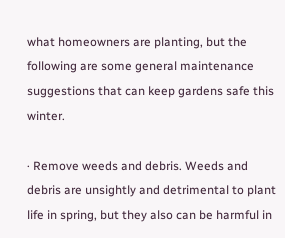what homeowners are planting, but the following are some general maintenance suggestions that can keep gardens safe this winter.

· Remove weeds and debris. Weeds and debris are unsightly and detrimental to plant life in spring, but they also can be harmful in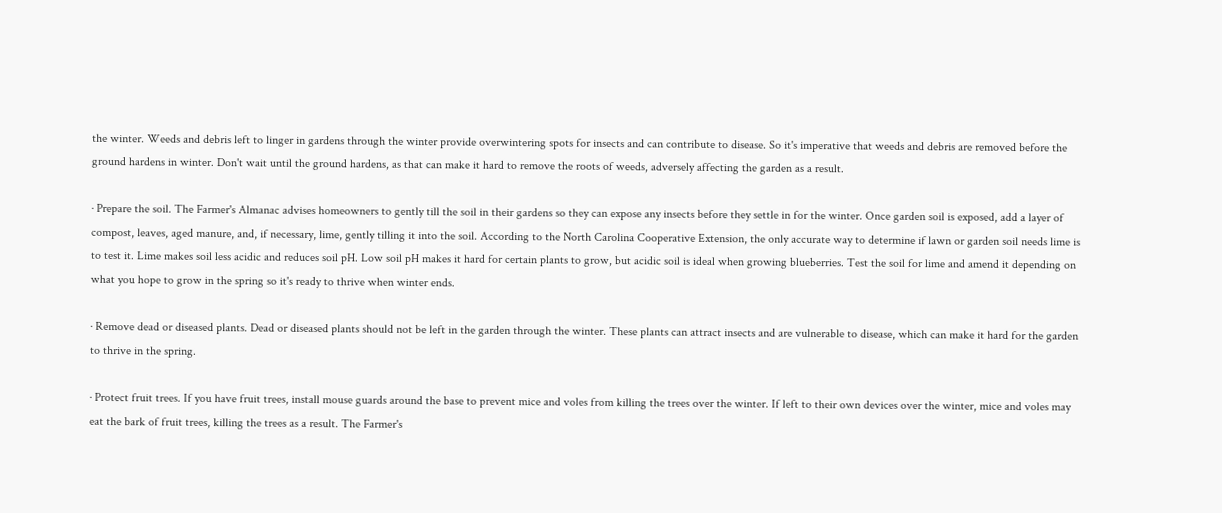the winter. Weeds and debris left to linger in gardens through the winter provide overwintering spots for insects and can contribute to disease. So it's imperative that weeds and debris are removed before the ground hardens in winter. Don't wait until the ground hardens, as that can make it hard to remove the roots of weeds, adversely affecting the garden as a result.

· Prepare the soil. The Farmer's Almanac advises homeowners to gently till the soil in their gardens so they can expose any insects before they settle in for the winter. Once garden soil is exposed, add a layer of compost, leaves, aged manure, and, if necessary, lime, gently tilling it into the soil. According to the North Carolina Cooperative Extension, the only accurate way to determine if lawn or garden soil needs lime is to test it. Lime makes soil less acidic and reduces soil pH. Low soil pH makes it hard for certain plants to grow, but acidic soil is ideal when growing blueberries. Test the soil for lime and amend it depending on what you hope to grow in the spring so it's ready to thrive when winter ends.

· Remove dead or diseased plants. Dead or diseased plants should not be left in the garden through the winter. These plants can attract insects and are vulnerable to disease, which can make it hard for the garden to thrive in the spring.

· Protect fruit trees. If you have fruit trees, install mouse guards around the base to prevent mice and voles from killing the trees over the winter. If left to their own devices over the winter, mice and voles may eat the bark of fruit trees, killing the trees as a result. The Farmer's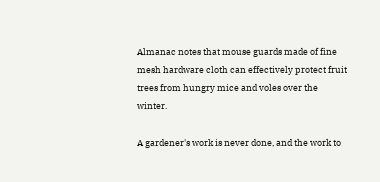Almanac notes that mouse guards made of fine mesh hardware cloth can effectively protect fruit trees from hungry mice and voles over the winter.

A gardener's work is never done, and the work to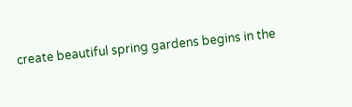create beautiful spring gardens begins in the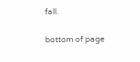fall.

bottom of page